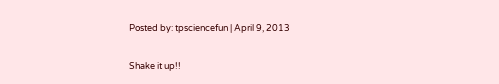Posted by: tpsciencefun | April 9, 2013

Shake it up!!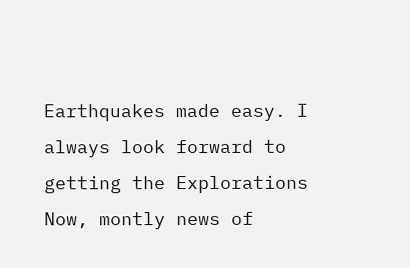Earthquakes made easy. I always look forward to getting the Explorations Now, montly news of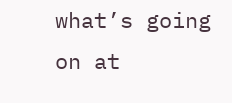what’s going on at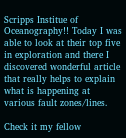Scripps Institue of Oceanography!! Today I was able to look at their top five in exploration and there I discovered wonderful article that really helps to explain what is happening at various fault zones/lines.

Check it my fellow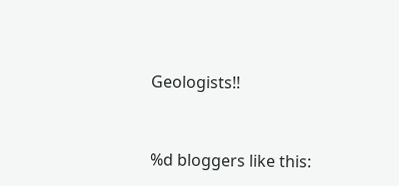Geologists!!



%d bloggers like this: